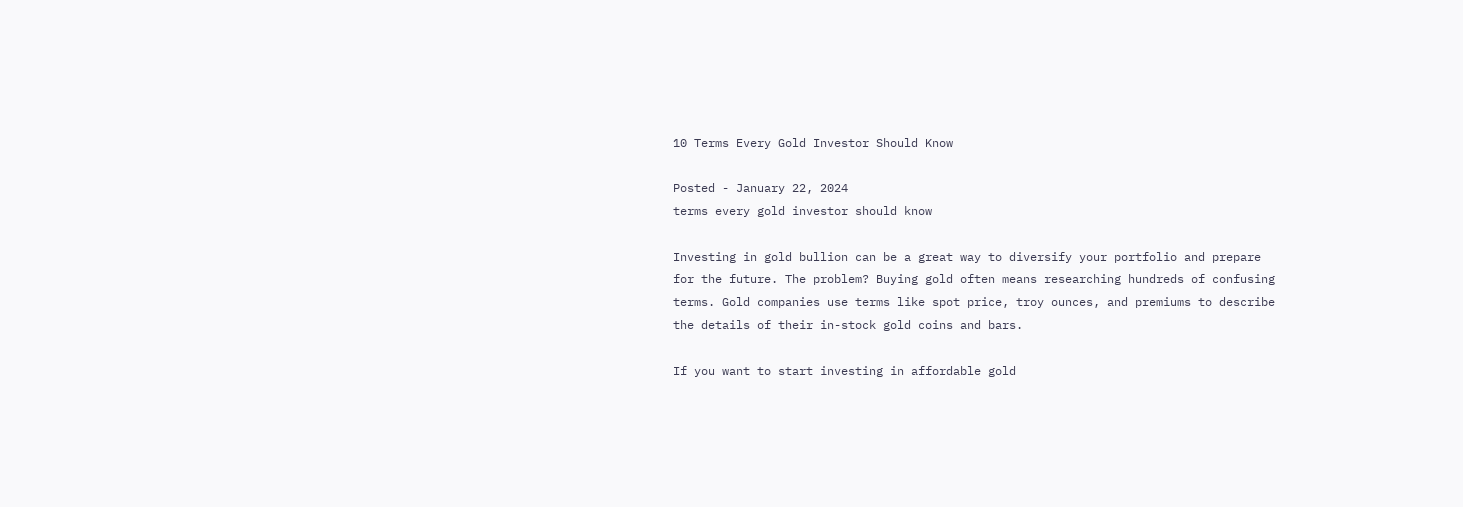10 Terms Every Gold Investor Should Know

Posted - January 22, 2024
terms every gold investor should know

Investing in gold bullion can be a great way to diversify your portfolio and prepare for the future. The problem? Buying gold often means researching hundreds of confusing terms. Gold companies use terms like spot price, troy ounces, and premiums to describe the details of their in-stock gold coins and bars.

If you want to start investing in affordable gold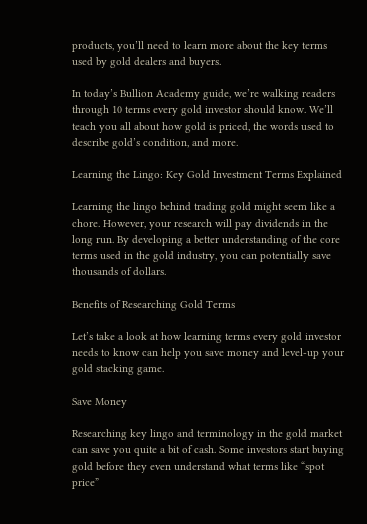products, you’ll need to learn more about the key terms used by gold dealers and buyers.

In today’s Bullion Academy guide, we’re walking readers through 10 terms every gold investor should know. We’ll teach you all about how gold is priced, the words used to describe gold’s condition, and more.

Learning the Lingo: Key Gold Investment Terms Explained

Learning the lingo behind trading gold might seem like a chore. However, your research will pay dividends in the long run. By developing a better understanding of the core terms used in the gold industry, you can potentially save thousands of dollars.

Benefits of Researching Gold Terms

Let’s take a look at how learning terms every gold investor needs to know can help you save money and level-up your gold stacking game.

Save Money

Researching key lingo and terminology in the gold market can save you quite a bit of cash. Some investors start buying gold before they even understand what terms like “spot price”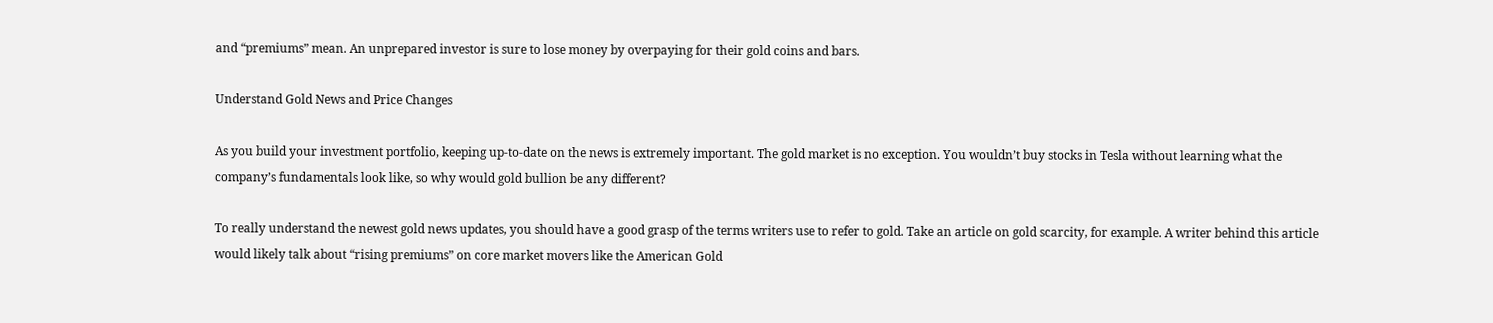and “premiums” mean. An unprepared investor is sure to lose money by overpaying for their gold coins and bars.

Understand Gold News and Price Changes

As you build your investment portfolio, keeping up-to-date on the news is extremely important. The gold market is no exception. You wouldn’t buy stocks in Tesla without learning what the company’s fundamentals look like, so why would gold bullion be any different?

To really understand the newest gold news updates, you should have a good grasp of the terms writers use to refer to gold. Take an article on gold scarcity, for example. A writer behind this article would likely talk about “rising premiums” on core market movers like the American Gold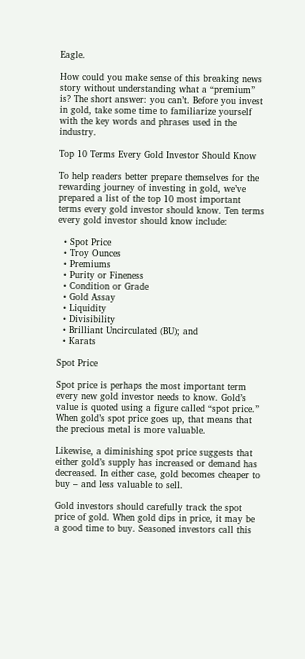Eagle.

How could you make sense of this breaking news story without understanding what a “premium” is? The short answer: you can’t. Before you invest in gold, take some time to familiarize yourself with the key words and phrases used in the industry.

Top 10 Terms Every Gold Investor Should Know

To help readers better prepare themselves for the rewarding journey of investing in gold, we’ve prepared a list of the top 10 most important terms every gold investor should know. Ten terms every gold investor should know include:

  • Spot Price
  • Troy Ounces
  • Premiums
  • Purity or Fineness
  • Condition or Grade
  • Gold Assay
  • Liquidity
  • Divisibility
  • Brilliant Uncirculated (BU); and
  • Karats

Spot Price

Spot price is perhaps the most important term every new gold investor needs to know. Gold’s value is quoted using a figure called “spot price.” When gold’s spot price goes up, that means that the precious metal is more valuable.

Likewise, a diminishing spot price suggests that either gold’s supply has increased or demand has decreased. In either case, gold becomes cheaper to buy – and less valuable to sell.

Gold investors should carefully track the spot price of gold. When gold dips in price, it may be a good time to buy. Seasoned investors call this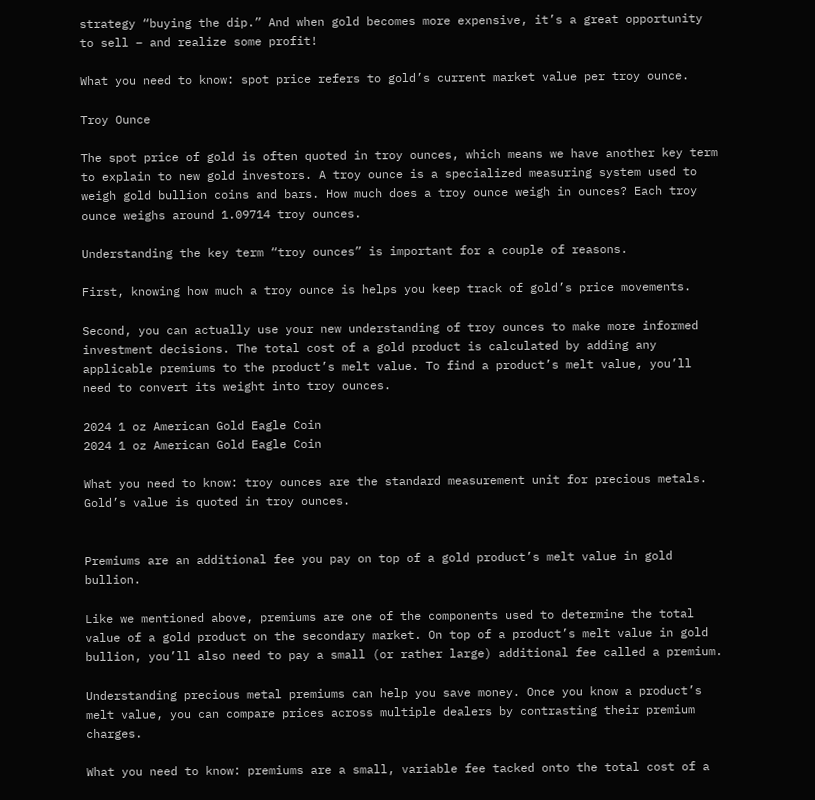strategy “buying the dip.” And when gold becomes more expensive, it’s a great opportunity to sell – and realize some profit!

What you need to know: spot price refers to gold’s current market value per troy ounce.

Troy Ounce

The spot price of gold is often quoted in troy ounces, which means we have another key term to explain to new gold investors. A troy ounce is a specialized measuring system used to weigh gold bullion coins and bars. How much does a troy ounce weigh in ounces? Each troy ounce weighs around 1.09714 troy ounces.

Understanding the key term “troy ounces” is important for a couple of reasons.

First, knowing how much a troy ounce is helps you keep track of gold’s price movements.

Second, you can actually use your new understanding of troy ounces to make more informed investment decisions. The total cost of a gold product is calculated by adding any applicable premiums to the product’s melt value. To find a product’s melt value, you’ll need to convert its weight into troy ounces.

2024 1 oz American Gold Eagle Coin
2024 1 oz American Gold Eagle Coin

What you need to know: troy ounces are the standard measurement unit for precious metals. Gold’s value is quoted in troy ounces.


Premiums are an additional fee you pay on top of a gold product’s melt value in gold bullion.

Like we mentioned above, premiums are one of the components used to determine the total value of a gold product on the secondary market. On top of a product’s melt value in gold bullion, you’ll also need to pay a small (or rather large) additional fee called a premium.

Understanding precious metal premiums can help you save money. Once you know a product’s melt value, you can compare prices across multiple dealers by contrasting their premium charges.

What you need to know: premiums are a small, variable fee tacked onto the total cost of a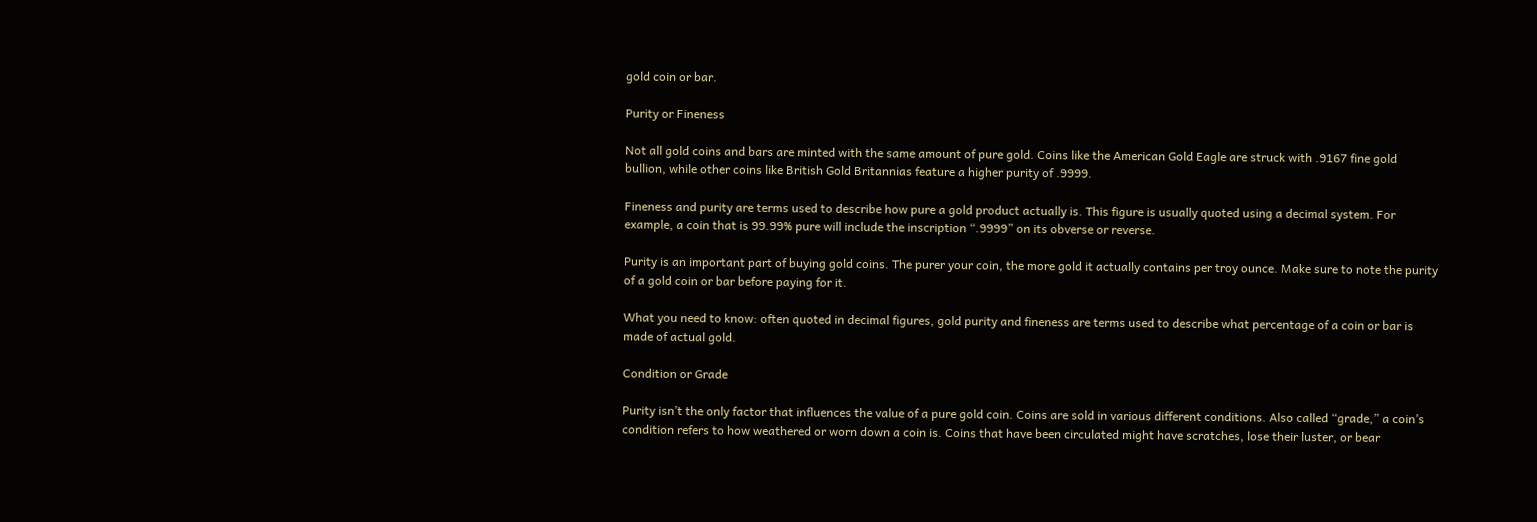gold coin or bar.

Purity or Fineness

Not all gold coins and bars are minted with the same amount of pure gold. Coins like the American Gold Eagle are struck with .9167 fine gold bullion, while other coins like British Gold Britannias feature a higher purity of .9999.

Fineness and purity are terms used to describe how pure a gold product actually is. This figure is usually quoted using a decimal system. For example, a coin that is 99.99% pure will include the inscription “.9999” on its obverse or reverse.

Purity is an important part of buying gold coins. The purer your coin, the more gold it actually contains per troy ounce. Make sure to note the purity of a gold coin or bar before paying for it.

What you need to know: often quoted in decimal figures, gold purity and fineness are terms used to describe what percentage of a coin or bar is made of actual gold.

Condition or Grade

Purity isn’t the only factor that influences the value of a pure gold coin. Coins are sold in various different conditions. Also called “grade,” a coin’s condition refers to how weathered or worn down a coin is. Coins that have been circulated might have scratches, lose their luster, or bear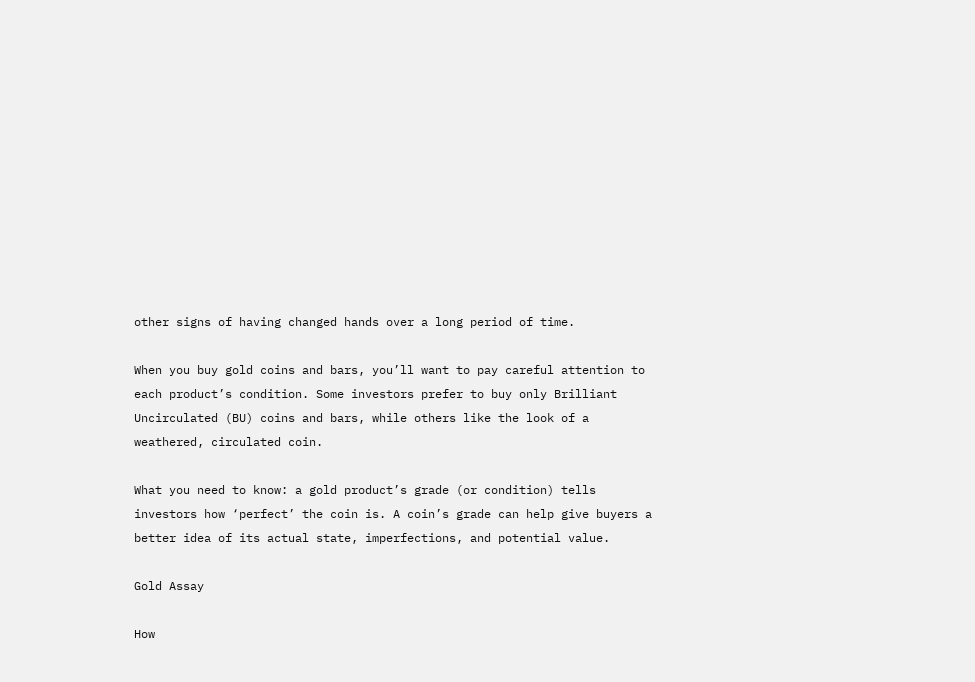other signs of having changed hands over a long period of time.

When you buy gold coins and bars, you’ll want to pay careful attention to each product’s condition. Some investors prefer to buy only Brilliant Uncirculated (BU) coins and bars, while others like the look of a weathered, circulated coin.

What you need to know: a gold product’s grade (or condition) tells investors how ‘perfect’ the coin is. A coin’s grade can help give buyers a better idea of its actual state, imperfections, and potential value.

Gold Assay

How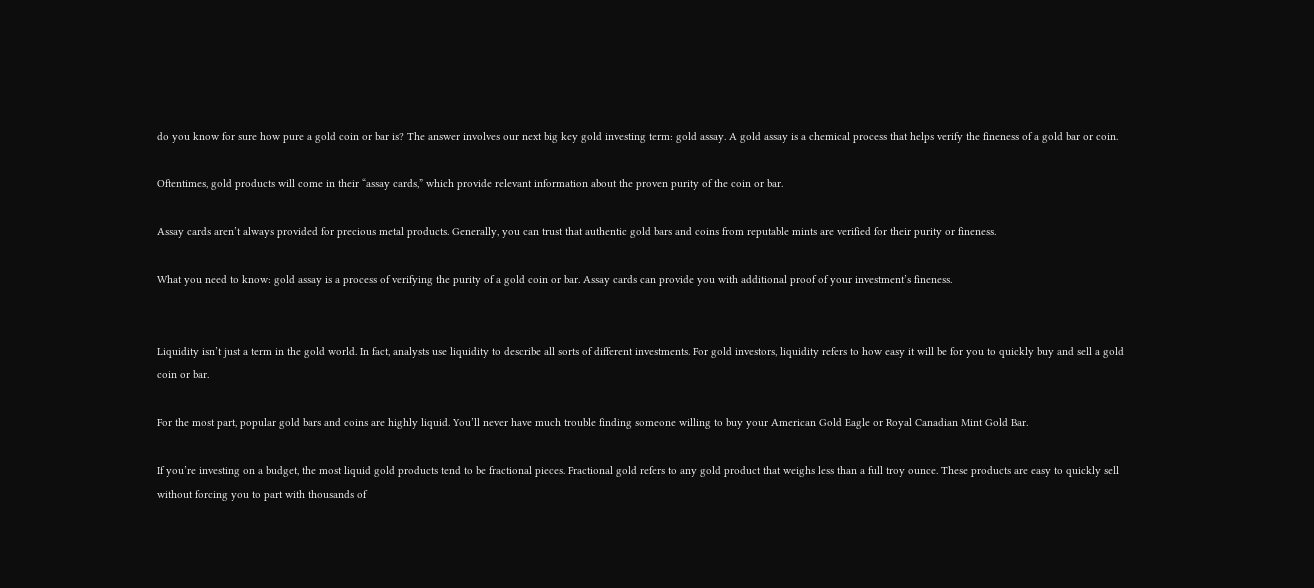do you know for sure how pure a gold coin or bar is? The answer involves our next big key gold investing term: gold assay. A gold assay is a chemical process that helps verify the fineness of a gold bar or coin.

Oftentimes, gold products will come in their “assay cards,” which provide relevant information about the proven purity of the coin or bar.

Assay cards aren’t always provided for precious metal products. Generally, you can trust that authentic gold bars and coins from reputable mints are verified for their purity or fineness.

What you need to know: gold assay is a process of verifying the purity of a gold coin or bar. Assay cards can provide you with additional proof of your investment’s fineness.


Liquidity isn’t just a term in the gold world. In fact, analysts use liquidity to describe all sorts of different investments. For gold investors, liquidity refers to how easy it will be for you to quickly buy and sell a gold coin or bar.

For the most part, popular gold bars and coins are highly liquid. You’ll never have much trouble finding someone willing to buy your American Gold Eagle or Royal Canadian Mint Gold Bar.

If you’re investing on a budget, the most liquid gold products tend to be fractional pieces. Fractional gold refers to any gold product that weighs less than a full troy ounce. These products are easy to quickly sell without forcing you to part with thousands of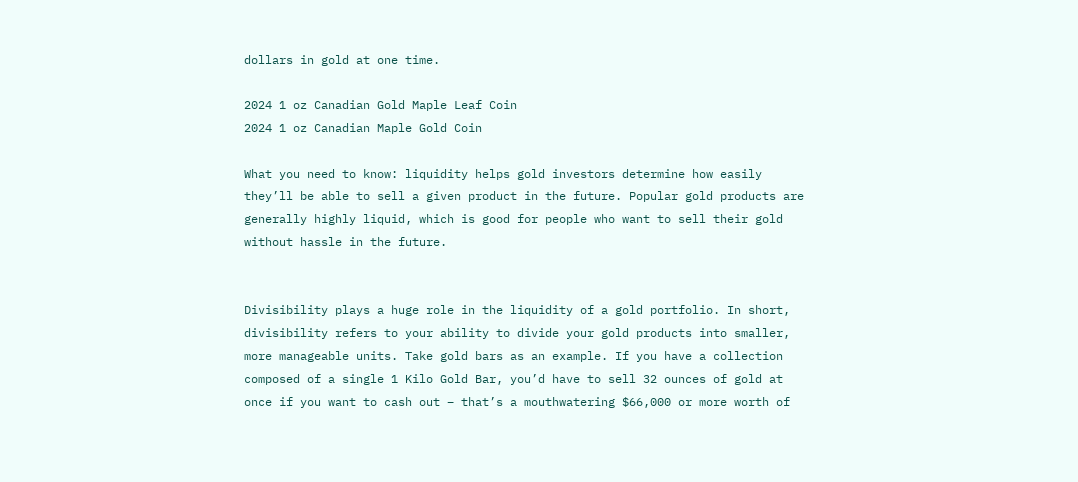dollars in gold at one time.

2024 1 oz Canadian Gold Maple Leaf Coin
2024 1 oz Canadian Maple Gold Coin

What you need to know: liquidity helps gold investors determine how easily they’ll be able to sell a given product in the future. Popular gold products are generally highly liquid, which is good for people who want to sell their gold without hassle in the future.


Divisibility plays a huge role in the liquidity of a gold portfolio. In short, divisibility refers to your ability to divide your gold products into smaller, more manageable units. Take gold bars as an example. If you have a collection composed of a single 1 Kilo Gold Bar, you’d have to sell 32 ounces of gold at once if you want to cash out – that’s a mouthwatering $66,000 or more worth of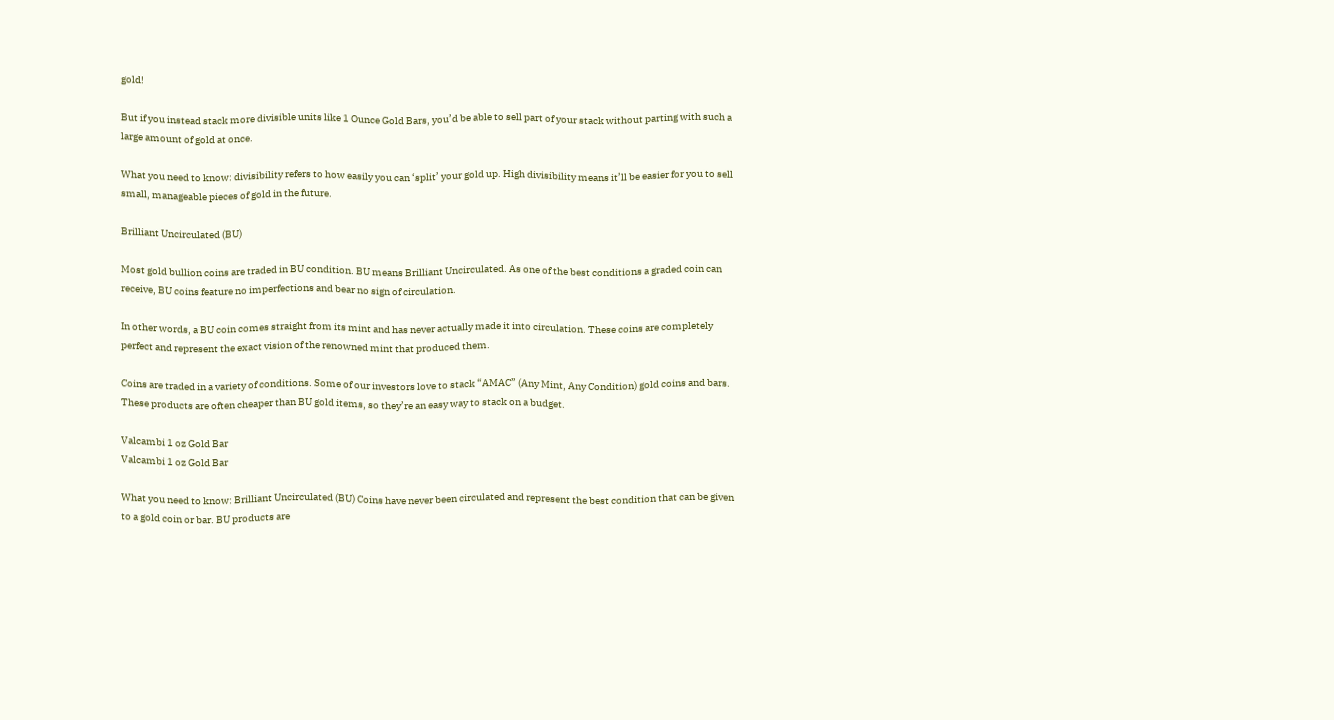gold!

But if you instead stack more divisible units like 1 Ounce Gold Bars, you’d be able to sell part of your stack without parting with such a large amount of gold at once.

What you need to know: divisibility refers to how easily you can ‘split’ your gold up. High divisibility means it’ll be easier for you to sell small, manageable pieces of gold in the future.

Brilliant Uncirculated (BU)

Most gold bullion coins are traded in BU condition. BU means Brilliant Uncirculated. As one of the best conditions a graded coin can receive, BU coins feature no imperfections and bear no sign of circulation.

In other words, a BU coin comes straight from its mint and has never actually made it into circulation. These coins are completely perfect and represent the exact vision of the renowned mint that produced them.

Coins are traded in a variety of conditions. Some of our investors love to stack “AMAC” (Any Mint, Any Condition) gold coins and bars. These products are often cheaper than BU gold items, so they’re an easy way to stack on a budget.

Valcambi 1 oz Gold Bar
Valcambi 1 oz Gold Bar

What you need to know: Brilliant Uncirculated (BU) Coins have never been circulated and represent the best condition that can be given to a gold coin or bar. BU products are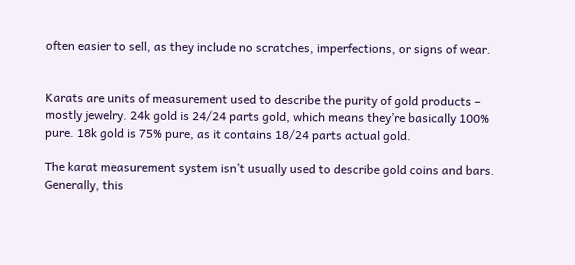often easier to sell, as they include no scratches, imperfections, or signs of wear.


Karats are units of measurement used to describe the purity of gold products – mostly jewelry. 24k gold is 24/24 parts gold, which means they’re basically 100% pure. 18k gold is 75% pure, as it contains 18/24 parts actual gold.

The karat measurement system isn’t usually used to describe gold coins and bars. Generally, this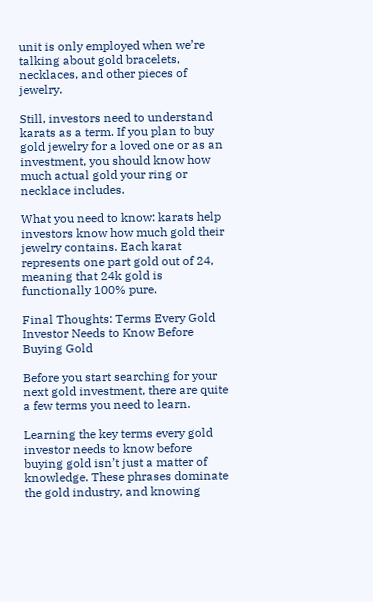unit is only employed when we’re talking about gold bracelets, necklaces, and other pieces of jewelry.

Still, investors need to understand karats as a term. If you plan to buy gold jewelry for a loved one or as an investment, you should know how much actual gold your ring or necklace includes.

What you need to know: karats help investors know how much gold their jewelry contains. Each karat represents one part gold out of 24, meaning that 24k gold is functionally 100% pure.

Final Thoughts: Terms Every Gold Investor Needs to Know Before Buying Gold

Before you start searching for your next gold investment, there are quite a few terms you need to learn.

Learning the key terms every gold investor needs to know before buying gold isn’t just a matter of knowledge. These phrases dominate the gold industry, and knowing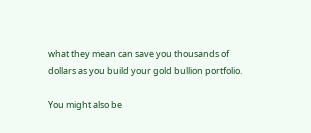what they mean can save you thousands of dollars as you build your gold bullion portfolio.

You might also be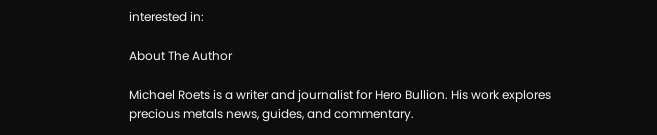interested in:

About The Author

Michael Roets is a writer and journalist for Hero Bullion. His work explores precious metals news, guides, and commentary.